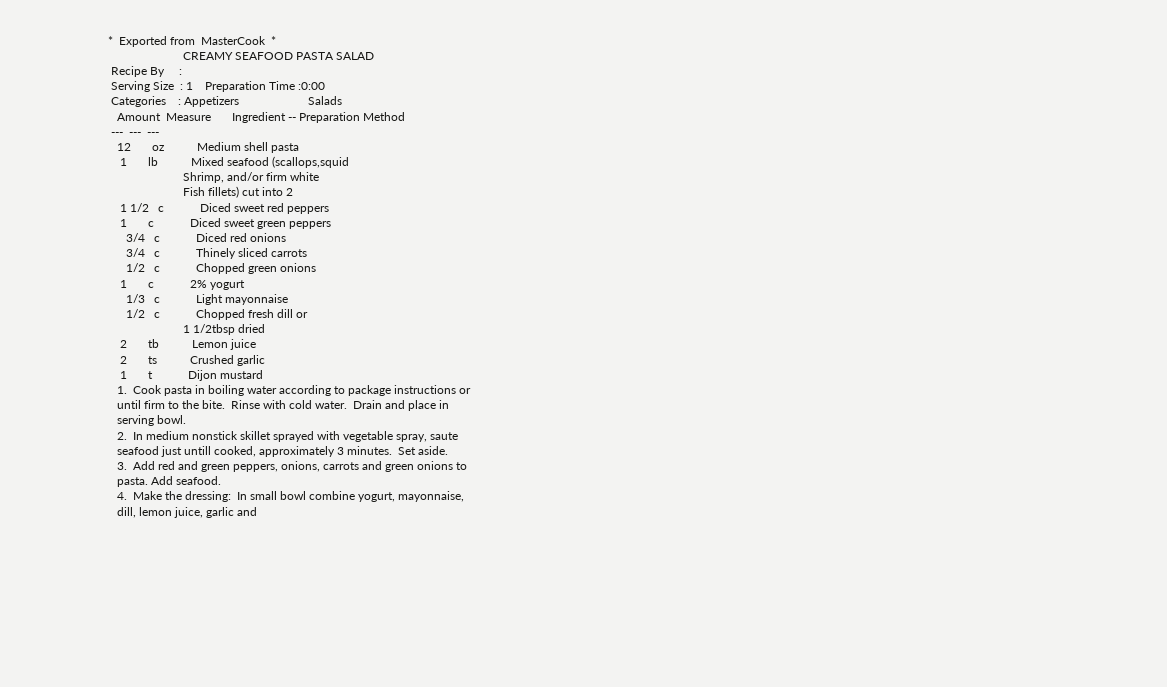*  Exported from  MasterCook  *
                         CREAMY SEAFOOD PASTA SALAD
 Recipe By     :
 Serving Size  : 1    Preparation Time :0:00
 Categories    : Appetizers                       Salads
   Amount  Measure       Ingredient -- Preparation Method
 ---  ---  ---
   12       oz           Medium shell pasta
    1       lb           Mixed seafood (scallops,squid
                         Shrimp, and/or firm white
                         Fish fillets) cut into 2
    1 1/2   c            Diced sweet red peppers
    1       c            Diced sweet green peppers
      3/4   c            Diced red onions
      3/4   c            Thinely sliced carrots
      1/2   c            Chopped green onions
    1       c            2% yogurt
      1/3   c            Light mayonnaise
      1/2   c            Chopped fresh dill or
                         1 1/2tbsp dried
    2       tb           Lemon juice
    2       ts           Crushed garlic
    1       t            Dijon mustard
   1.  Cook pasta in boiling water according to package instructions or
   until firm to the bite.  Rinse with cold water.  Drain and place in
   serving bowl.
   2.  In medium nonstick skillet sprayed with vegetable spray, saute
   seafood just untill cooked, approximately 3 minutes.  Set aside.
   3.  Add red and green peppers, onions, carrots and green onions to
   pasta. Add seafood.
   4.  Make the dressing:  In small bowl combine yogurt, mayonnaise,
   dill, lemon juice, garlic and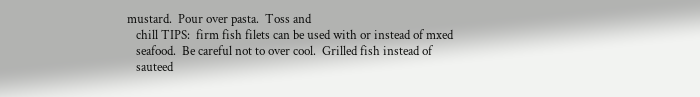mustard.  Pour over pasta.  Toss and
   chill TIPS:  firm fish filets can be used with or instead of mxed
   seafood.  Be careful not to over cool.  Grilled fish instead of
   sauteed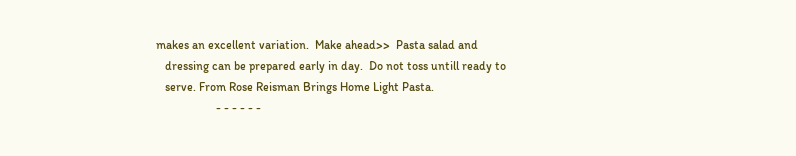makes an excellent variation.  Make ahead>>  Pasta salad and
   dressing can be prepared early in day.  Do not toss untill ready to
   serve. From Rose Reisman Brings Home Light Pasta.
                    - - - - - -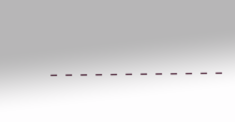- - - - - - - - - - - -